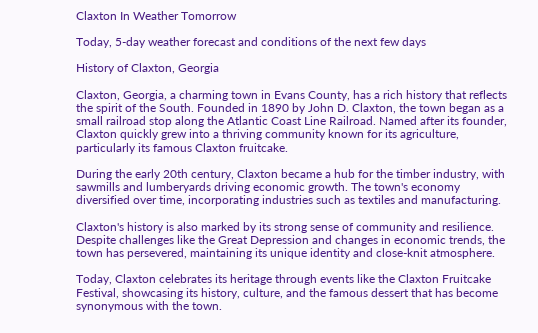Claxton In Weather Tomorrow

Today, 5-day weather forecast and conditions of the next few days

History of Claxton, Georgia

Claxton, Georgia, a charming town in Evans County, has a rich history that reflects the spirit of the South. Founded in 1890 by John D. Claxton, the town began as a small railroad stop along the Atlantic Coast Line Railroad. Named after its founder, Claxton quickly grew into a thriving community known for its agriculture, particularly its famous Claxton fruitcake.

During the early 20th century, Claxton became a hub for the timber industry, with sawmills and lumberyards driving economic growth. The town's economy diversified over time, incorporating industries such as textiles and manufacturing.

Claxton's history is also marked by its strong sense of community and resilience. Despite challenges like the Great Depression and changes in economic trends, the town has persevered, maintaining its unique identity and close-knit atmosphere.

Today, Claxton celebrates its heritage through events like the Claxton Fruitcake Festival, showcasing its history, culture, and the famous dessert that has become synonymous with the town.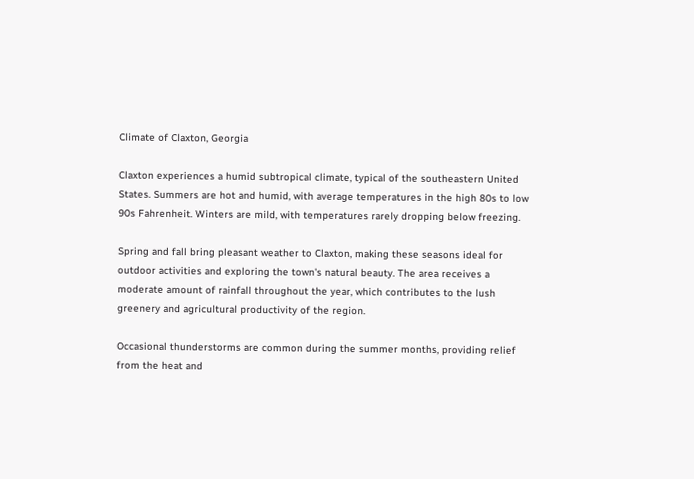Climate of Claxton, Georgia

Claxton experiences a humid subtropical climate, typical of the southeastern United States. Summers are hot and humid, with average temperatures in the high 80s to low 90s Fahrenheit. Winters are mild, with temperatures rarely dropping below freezing.

Spring and fall bring pleasant weather to Claxton, making these seasons ideal for outdoor activities and exploring the town's natural beauty. The area receives a moderate amount of rainfall throughout the year, which contributes to the lush greenery and agricultural productivity of the region.

Occasional thunderstorms are common during the summer months, providing relief from the heat and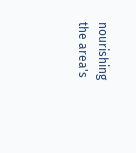nourishing the area's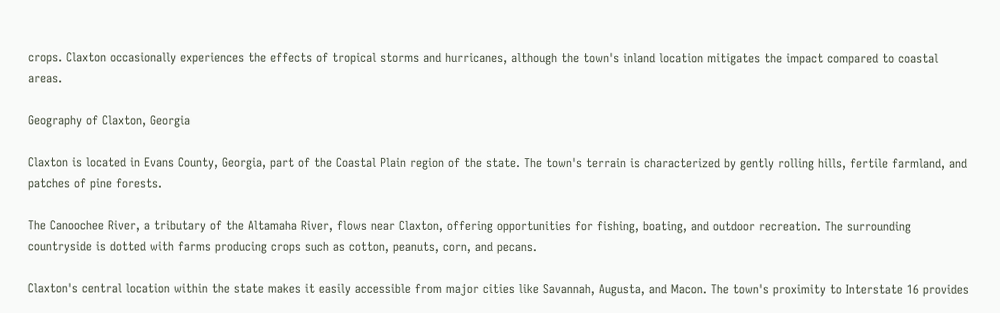crops. Claxton occasionally experiences the effects of tropical storms and hurricanes, although the town's inland location mitigates the impact compared to coastal areas.

Geography of Claxton, Georgia

Claxton is located in Evans County, Georgia, part of the Coastal Plain region of the state. The town's terrain is characterized by gently rolling hills, fertile farmland, and patches of pine forests.

The Canoochee River, a tributary of the Altamaha River, flows near Claxton, offering opportunities for fishing, boating, and outdoor recreation. The surrounding countryside is dotted with farms producing crops such as cotton, peanuts, corn, and pecans.

Claxton's central location within the state makes it easily accessible from major cities like Savannah, Augusta, and Macon. The town's proximity to Interstate 16 provides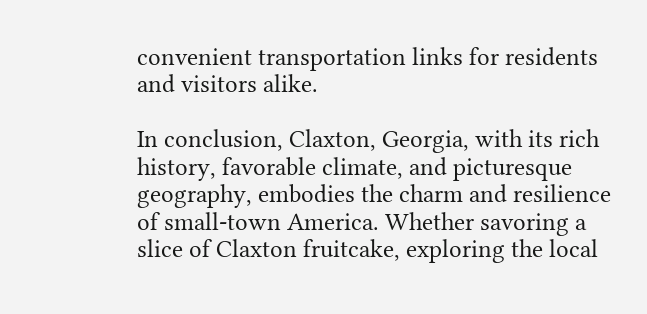convenient transportation links for residents and visitors alike.

In conclusion, Claxton, Georgia, with its rich history, favorable climate, and picturesque geography, embodies the charm and resilience of small-town America. Whether savoring a slice of Claxton fruitcake, exploring the local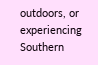outdoors, or experiencing Southern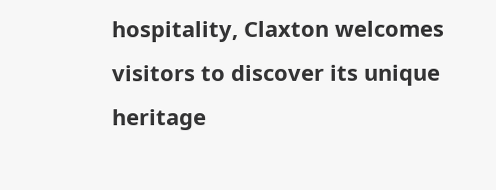hospitality, Claxton welcomes visitors to discover its unique heritage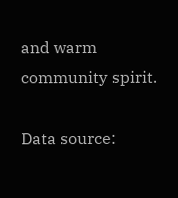and warm community spirit.

Data source: